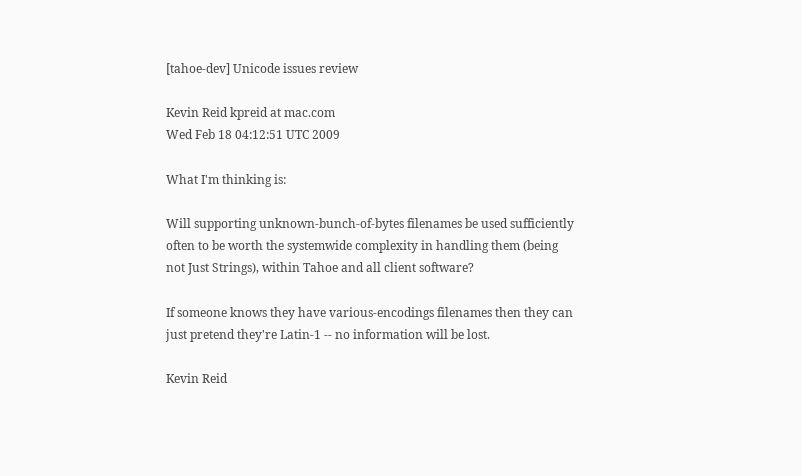[tahoe-dev] Unicode issues review

Kevin Reid kpreid at mac.com
Wed Feb 18 04:12:51 UTC 2009

What I'm thinking is:

Will supporting unknown-bunch-of-bytes filenames be used sufficiently
often to be worth the systemwide complexity in handling them (being
not Just Strings), within Tahoe and all client software?

If someone knows they have various-encodings filenames then they can
just pretend they're Latin-1 -- no information will be lost.

Kevin Reid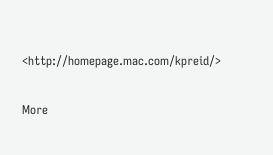<http://homepage.mac.com/kpreid/>

More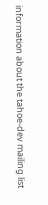information about the tahoe-dev mailing list